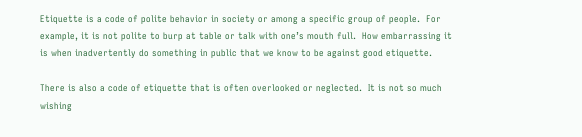Etiquette is a code of polite behavior in society or among a specific group of people.  For example, it is not polite to burp at table or talk with one’s mouth full.  How embarrassing it is when inadvertently do something in public that we know to be against good etiquette.

There is also a code of etiquette that is often overlooked or neglected.  It is not so much wishing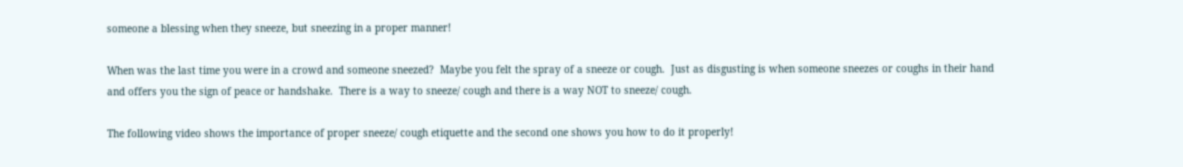someone a blessing when they sneeze, but sneezing in a proper manner!

When was the last time you were in a crowd and someone sneezed?  Maybe you felt the spray of a sneeze or cough.  Just as disgusting is when someone sneezes or coughs in their hand and offers you the sign of peace or handshake.  There is a way to sneeze/ cough and there is a way NOT to sneeze/ cough.

The following video shows the importance of proper sneeze/ cough etiquette and the second one shows you how to do it properly!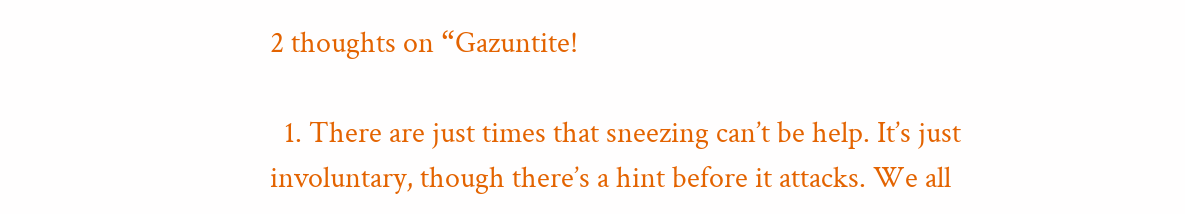2 thoughts on “Gazuntite!

  1. There are just times that sneezing can’t be help. It’s just involuntary, though there’s a hint before it attacks. We all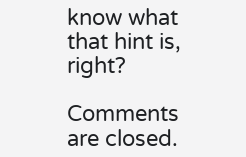know what that hint is, right?

Comments are closed.